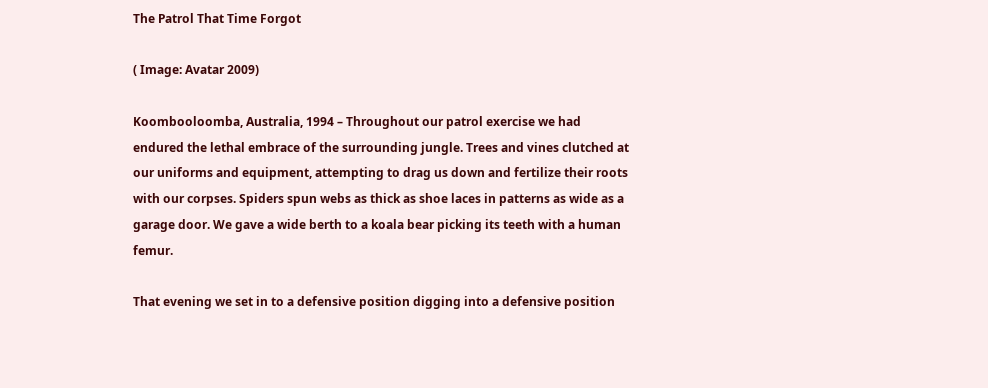The Patrol That Time Forgot

( Image: Avatar 2009)

Koombooloomba, Australia, 1994 – Throughout our patrol exercise we had endured the lethal embrace of the surrounding jungle. Trees and vines clutched at our uniforms and equipment, attempting to drag us down and fertilize their roots with our corpses. Spiders spun webs as thick as shoe laces in patterns as wide as a garage door. We gave a wide berth to a koala bear picking its teeth with a human femur.

That evening we set in to a defensive position digging into a defensive position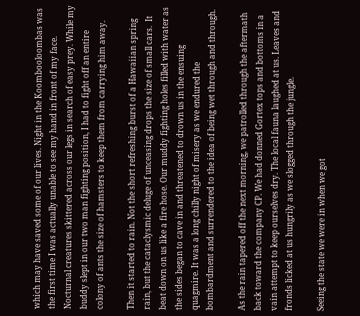which may have saved some of our lives. Night in the Koombooloombas was the first time I was actually unable to see my hand in front of my face. Nocturnal creatures skittered across our legs in search of easy prey. While my buddy slept in our two man fighting position, I had to fight off an entire colony of ants the size of hamsters to keep them from carrying him away.

Then it started to rain. Not the short refreshing burst of a Hawaiian spring rain, but the cataclysmic deluge of unceasing drops the size of small cars.  It beat down on us like a fire hose. Our muddy fighting holes filled with water as the sides began to cave in and threatened to drown us in the ensuing quagmire. It was a long chilly night of misery as we endured the bombardment and surrendered to the idea of being wet through and through.

As the rain tapered off the next morning, we patrolled through the aftermath back toward the company CP. We had donned Gortex tops and bottoms in a vain attempt to keep ourselves dry. The local fauna laughed at us. Leaves and fronds licked at us hungrily as we slogged through the jungle.

Seeing the state we were in when we got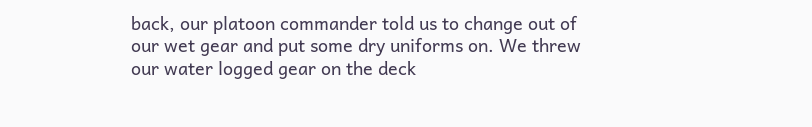back, our platoon commander told us to change out of our wet gear and put some dry uniforms on. We threw our water logged gear on the deck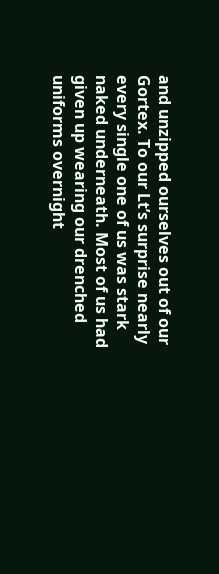and unzipped ourselves out of our Gortex. To our Lt’s surprise nearly every single one of us was stark naked underneath. Most of us had given up wearing our drenched uniforms overnight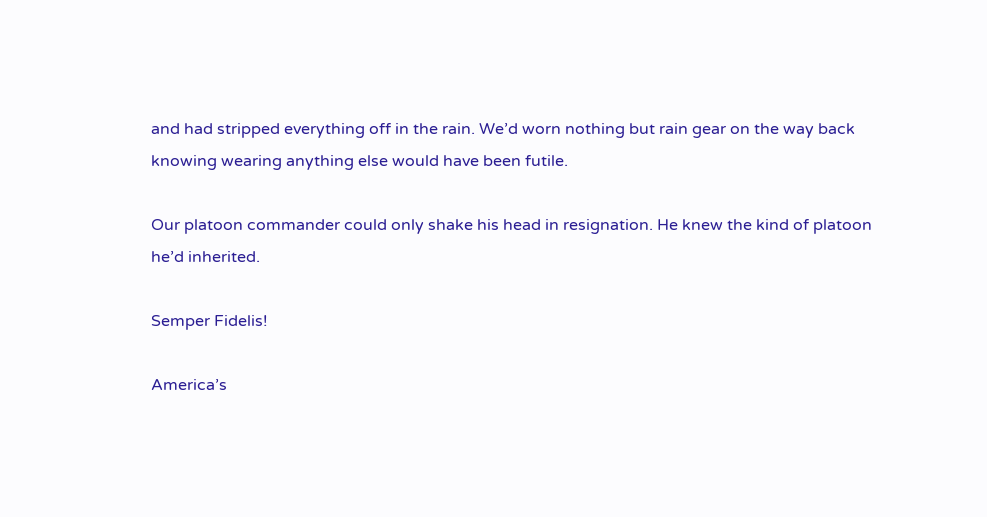and had stripped everything off in the rain. We’d worn nothing but rain gear on the way back knowing wearing anything else would have been futile.

Our platoon commander could only shake his head in resignation. He knew the kind of platoon he’d inherited.

Semper Fidelis!

America’s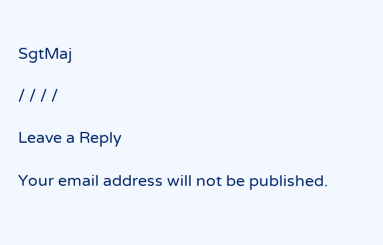SgtMaj

/ / / /

Leave a Reply

Your email address will not be published.